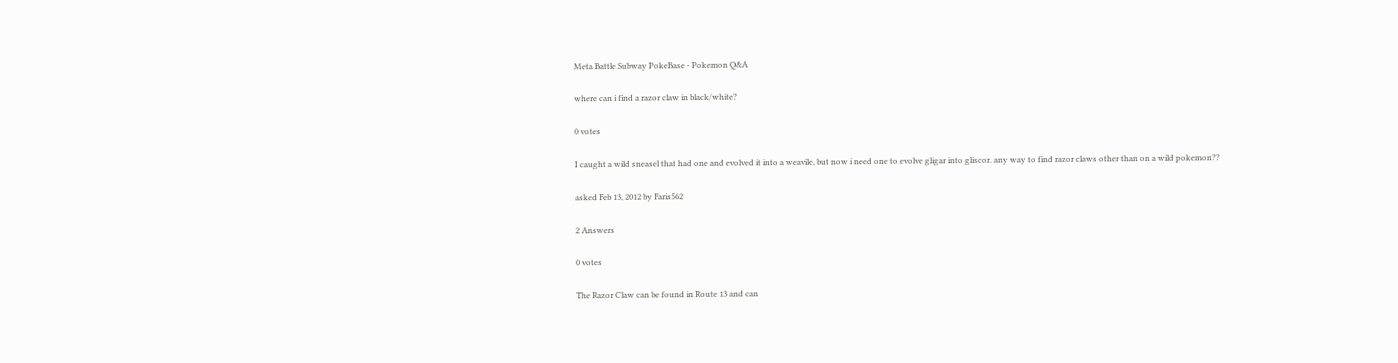Meta Battle Subway PokeBase - Pokemon Q&A

where can i find a razor claw in black/white?

0 votes

I caught a wild sneasel that had one and evolved it into a weavile, but now i need one to evolve gligar into gliscor. any way to find razor claws other than on a wild pokemon??

asked Feb 13, 2012 by Faris562

2 Answers

0 votes

The Razor Claw can be found in Route 13 and can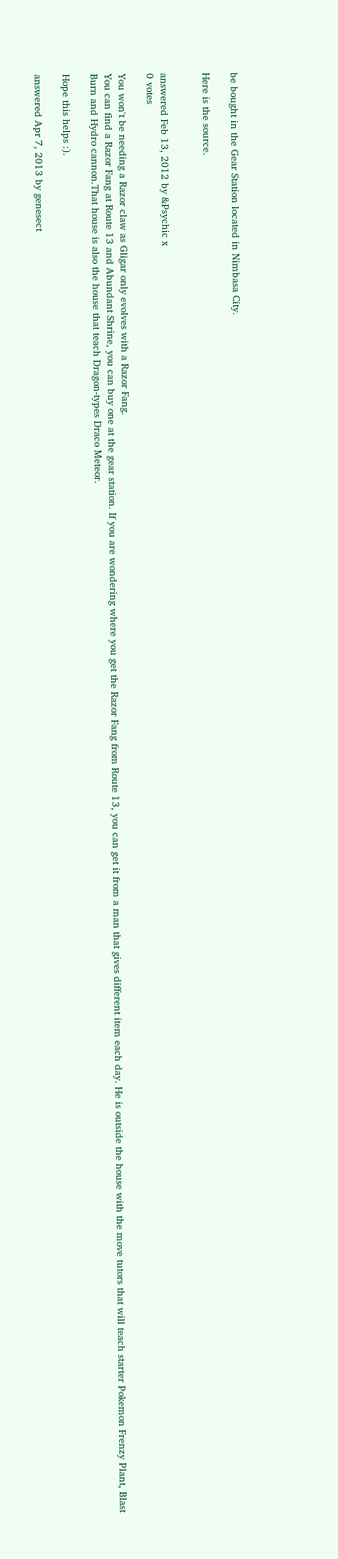be bought in the Gear Station located in Nimbasa City.

Here is the source.


answered Feb 13, 2012 by &Psychic x
0 votes

You won't be needing a Razor claw as Gligar only evolves with a Razor Fang.
You can find a Razor Fang at Route 13 and Abundant Shrine, you can buy one at the gear station. If you are wondering where you get the Razor Fang from Route 13, you can get it from a man that gives different item each day. He is outside the house with the move tutors that will teach starter Pokemon Frenzy Plant, Blast Burn and Hydro cannon.That house is also the house that teach Dragon-types Draco Meteor.

Hope this helps :).

answered Apr 7, 2013 by genesect